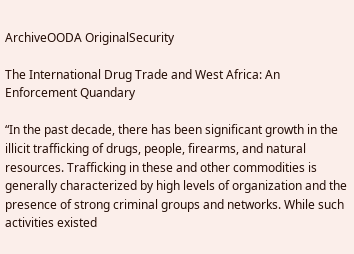ArchiveOODA OriginalSecurity

The International Drug Trade and West Africa: An Enforcement Quandary

“In the past decade, there has been significant growth in the illicit trafficking of drugs, people, firearms, and natural resources. Trafficking in these and other commodities is generally characterized by high levels of organization and the presence of strong criminal groups and networks. While such activities existed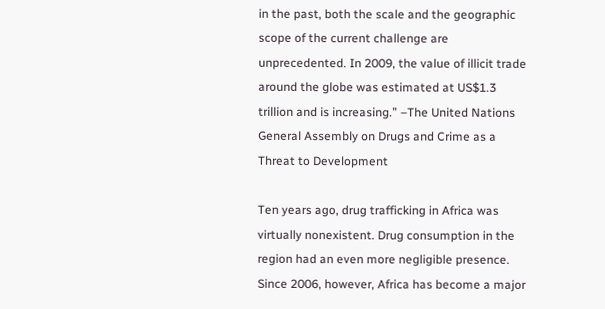in the past, both the scale and the geographic scope of the current challenge are unprecedented. In 2009, the value of illicit trade around the globe was estimated at US$1.3 trillion and is increasing.” –The United Nations General Assembly on Drugs and Crime as a Threat to Development

Ten years ago, drug trafficking in Africa was virtually nonexistent. Drug consumption in the region had an even more negligible presence. Since 2006, however, Africa has become a major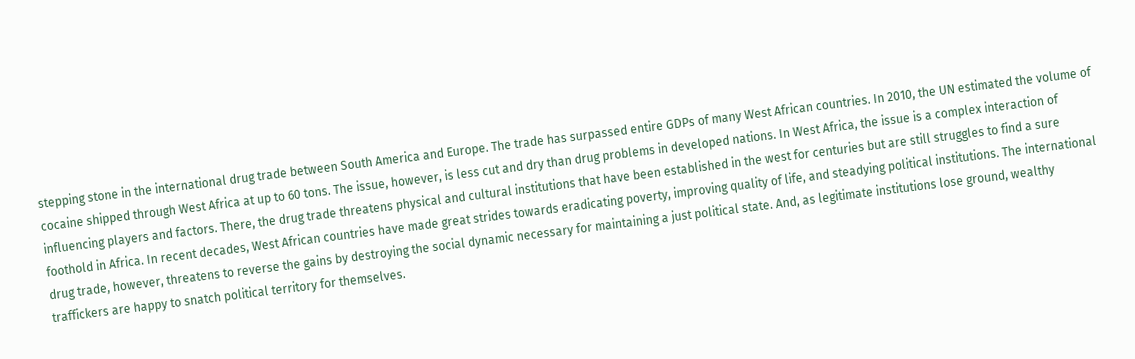stepping stone in the international drug trade between South America and Europe. The trade has surpassed entire GDPs of many West African countries. In 2010, the UN estimated the volume of cocaine shipped through West Africa at up to 60 tons. The issue, however, is less cut and dry than drug problems in developed nations. In West Africa, the issue is a complex interaction of influencing players and factors. There, the drug trade threatens physical and cultural institutions that have been established in the west for centuries but are still struggles to find a sure foothold in Africa. In recent decades, West African countries have made great strides towards eradicating poverty, improving quality of life, and steadying political institutions. The international drug trade, however, threatens to reverse the gains by destroying the social dynamic necessary for maintaining a just political state. And, as legitimate institutions lose ground, wealthy traffickers are happy to snatch political territory for themselves.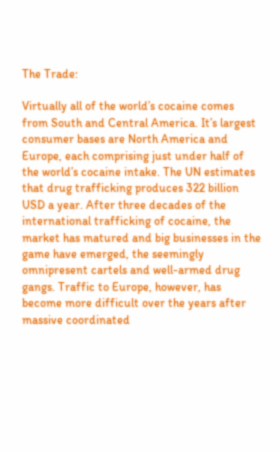The Trade:

Virtually all of the world’s cocaine comes from South and Central America. It’s largest consumer bases are North America and Europe, each comprising just under half of the world’s cocaine intake. The UN estimates that drug trafficking produces 322 billion USD a year. After three decades of the international trafficking of cocaine, the market has matured and big businesses in the game have emerged, the seemingly omnipresent cartels and well-armed drug gangs. Traffic to Europe, however, has become more difficult over the years after massive coordinated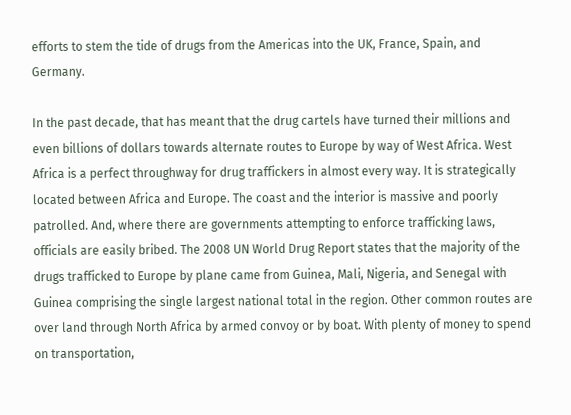efforts to stem the tide of drugs from the Americas into the UK, France, Spain, and Germany.

In the past decade, that has meant that the drug cartels have turned their millions and even billions of dollars towards alternate routes to Europe by way of West Africa. West Africa is a perfect throughway for drug traffickers in almost every way. It is strategically located between Africa and Europe. The coast and the interior is massive and poorly patrolled. And, where there are governments attempting to enforce trafficking laws, officials are easily bribed. The 2008 UN World Drug Report states that the majority of the drugs trafficked to Europe by plane came from Guinea, Mali, Nigeria, and Senegal with Guinea comprising the single largest national total in the region. Other common routes are over land through North Africa by armed convoy or by boat. With plenty of money to spend on transportation,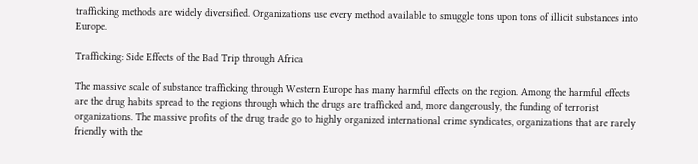trafficking methods are widely diversified. Organizations use every method available to smuggle tons upon tons of illicit substances into Europe.

Trafficking: Side Effects of the Bad Trip through Africa

The massive scale of substance trafficking through Western Europe has many harmful effects on the region. Among the harmful effects are the drug habits spread to the regions through which the drugs are trafficked and, more dangerously, the funding of terrorist organizations. The massive profits of the drug trade go to highly organized international crime syndicates, organizations that are rarely friendly with the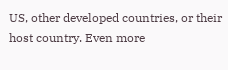US, other developed countries, or their host country. Even more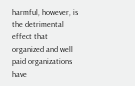harmful, however, is the detrimental effect that organized and well paid organizations have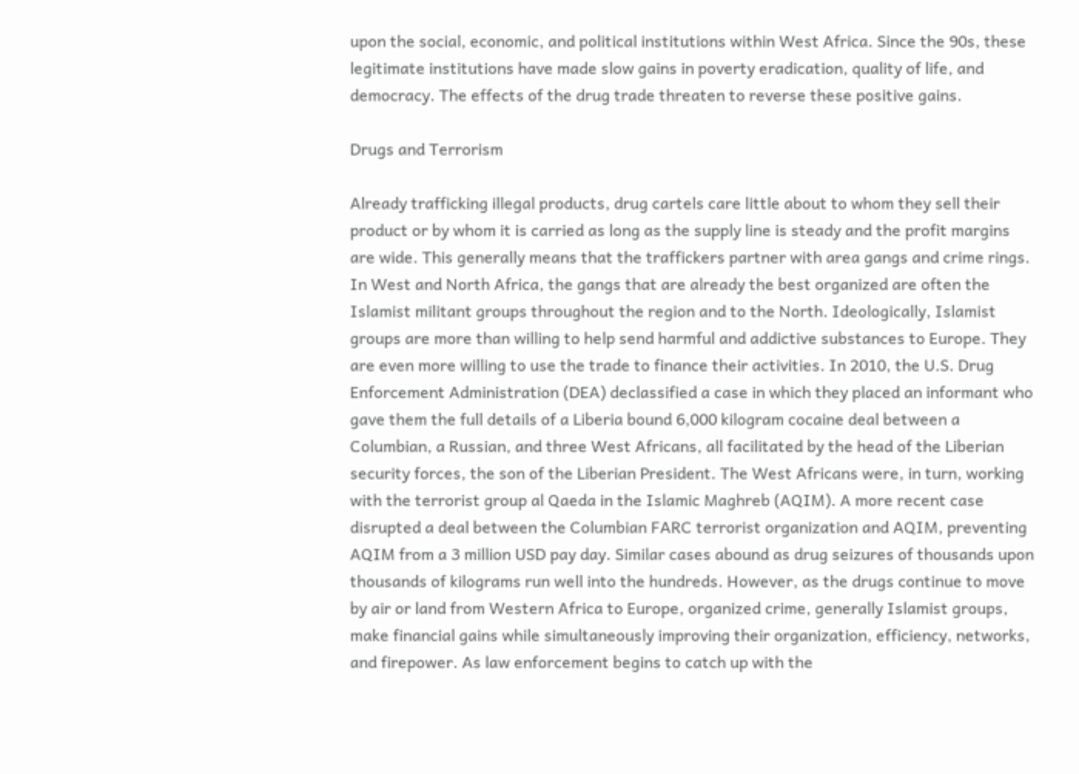upon the social, economic, and political institutions within West Africa. Since the 90s, these legitimate institutions have made slow gains in poverty eradication, quality of life, and democracy. The effects of the drug trade threaten to reverse these positive gains.

Drugs and Terrorism

Already trafficking illegal products, drug cartels care little about to whom they sell their product or by whom it is carried as long as the supply line is steady and the profit margins are wide. This generally means that the traffickers partner with area gangs and crime rings. In West and North Africa, the gangs that are already the best organized are often the Islamist militant groups throughout the region and to the North. Ideologically, Islamist groups are more than willing to help send harmful and addictive substances to Europe. They are even more willing to use the trade to finance their activities. In 2010, the U.S. Drug Enforcement Administration (DEA) declassified a case in which they placed an informant who gave them the full details of a Liberia bound 6,000 kilogram cocaine deal between a Columbian, a Russian, and three West Africans, all facilitated by the head of the Liberian security forces, the son of the Liberian President. The West Africans were, in turn, working with the terrorist group al Qaeda in the Islamic Maghreb (AQIM). A more recent case disrupted a deal between the Columbian FARC terrorist organization and AQIM, preventing AQIM from a 3 million USD pay day. Similar cases abound as drug seizures of thousands upon thousands of kilograms run well into the hundreds. However, as the drugs continue to move by air or land from Western Africa to Europe, organized crime, generally Islamist groups, make financial gains while simultaneously improving their organization, efficiency, networks, and firepower. As law enforcement begins to catch up with the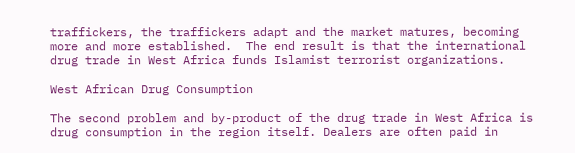traffickers, the traffickers adapt and the market matures, becoming more and more established.  The end result is that the international drug trade in West Africa funds Islamist terrorist organizations.

West African Drug Consumption

The second problem and by-product of the drug trade in West Africa is drug consumption in the region itself. Dealers are often paid in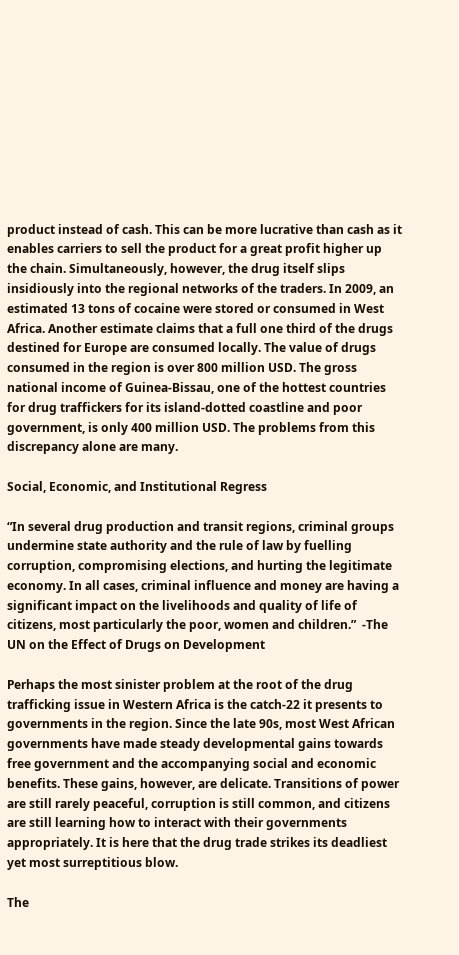product instead of cash. This can be more lucrative than cash as it enables carriers to sell the product for a great profit higher up the chain. Simultaneously, however, the drug itself slips insidiously into the regional networks of the traders. In 2009, an estimated 13 tons of cocaine were stored or consumed in West Africa. Another estimate claims that a full one third of the drugs destined for Europe are consumed locally. The value of drugs consumed in the region is over 800 million USD. The gross national income of Guinea-Bissau, one of the hottest countries for drug traffickers for its island-dotted coastline and poor government, is only 400 million USD. The problems from this discrepancy alone are many.

Social, Economic, and Institutional Regress

“In several drug production and transit regions, criminal groups undermine state authority and the rule of law by fuelling corruption, compromising elections, and hurting the legitimate economy. In all cases, criminal influence and money are having a significant impact on the livelihoods and quality of life of citizens, most particularly the poor, women and children.”  -The UN on the Effect of Drugs on Development

Perhaps the most sinister problem at the root of the drug trafficking issue in Western Africa is the catch-22 it presents to governments in the region. Since the late 90s, most West African governments have made steady developmental gains towards free government and the accompanying social and economic benefits. These gains, however, are delicate. Transitions of power are still rarely peaceful, corruption is still common, and citizens are still learning how to interact with their governments appropriately. It is here that the drug trade strikes its deadliest yet most surreptitious blow.

The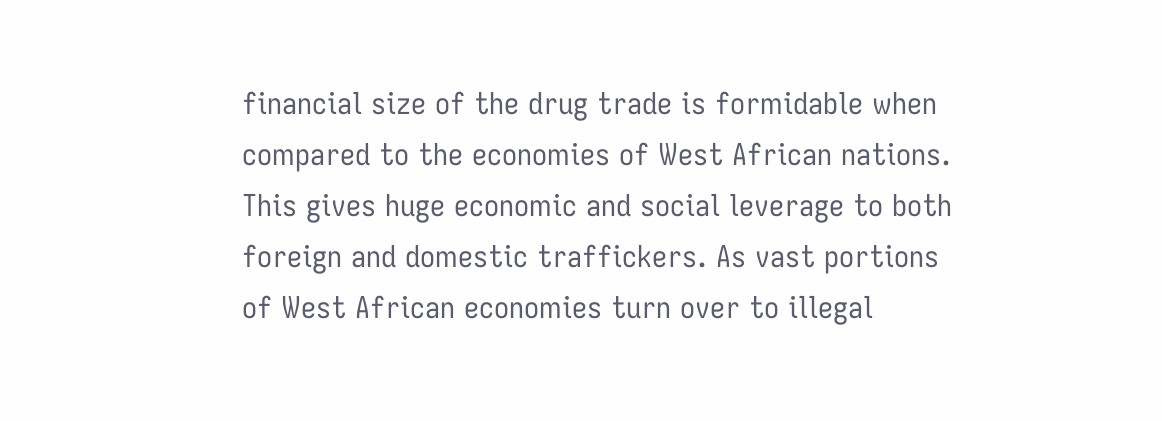financial size of the drug trade is formidable when compared to the economies of West African nations. This gives huge economic and social leverage to both foreign and domestic traffickers. As vast portions of West African economies turn over to illegal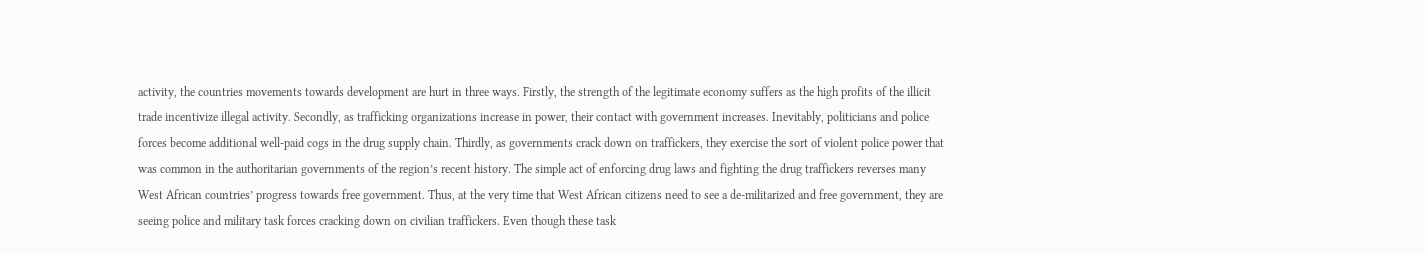activity, the countries movements towards development are hurt in three ways. Firstly, the strength of the legitimate economy suffers as the high profits of the illicit trade incentivize illegal activity. Secondly, as trafficking organizations increase in power, their contact with government increases. Inevitably, politicians and police forces become additional well-paid cogs in the drug supply chain. Thirdly, as governments crack down on traffickers, they exercise the sort of violent police power that was common in the authoritarian governments of the region’s recent history. The simple act of enforcing drug laws and fighting the drug traffickers reverses many West African countries’ progress towards free government. Thus, at the very time that West African citizens need to see a de-militarized and free government, they are seeing police and military task forces cracking down on civilian traffickers. Even though these task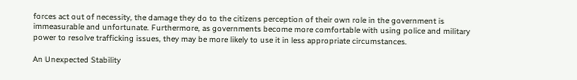forces act out of necessity, the damage they do to the citizens perception of their own role in the government is immeasurable and unfortunate. Furthermore, as governments become more comfortable with using police and military power to resolve trafficking issues, they may be more likely to use it in less appropriate circumstances.

An Unexpected Stability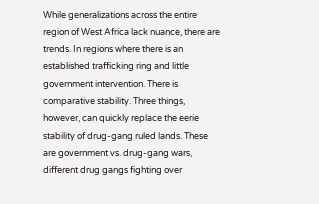While generalizations across the entire region of West Africa lack nuance, there are trends. In regions where there is an established trafficking ring and little government intervention. There is comparative stability. Three things, however, can quickly replace the eerie stability of drug-gang ruled lands. These are government vs. drug-gang wars, different drug gangs fighting over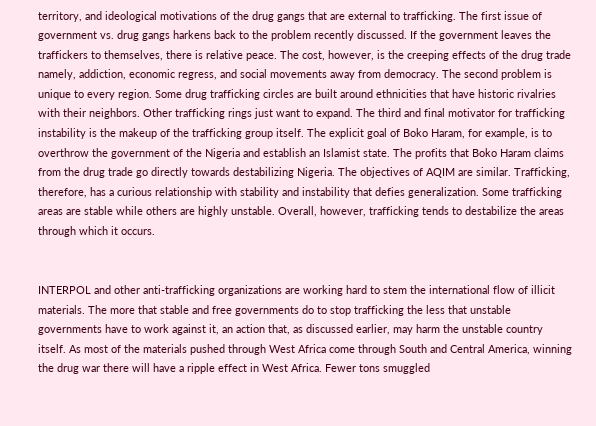territory, and ideological motivations of the drug gangs that are external to trafficking. The first issue of government vs. drug gangs harkens back to the problem recently discussed. If the government leaves the traffickers to themselves, there is relative peace. The cost, however, is the creeping effects of the drug trade namely, addiction, economic regress, and social movements away from democracy. The second problem is unique to every region. Some drug trafficking circles are built around ethnicities that have historic rivalries with their neighbors. Other trafficking rings just want to expand. The third and final motivator for trafficking instability is the makeup of the trafficking group itself. The explicit goal of Boko Haram, for example, is to overthrow the government of the Nigeria and establish an Islamist state. The profits that Boko Haram claims from the drug trade go directly towards destabilizing Nigeria. The objectives of AQIM are similar. Trafficking, therefore, has a curious relationship with stability and instability that defies generalization. Some trafficking areas are stable while others are highly unstable. Overall, however, trafficking tends to destabilize the areas through which it occurs.


INTERPOL and other anti-trafficking organizations are working hard to stem the international flow of illicit materials. The more that stable and free governments do to stop trafficking the less that unstable governments have to work against it, an action that, as discussed earlier, may harm the unstable country itself. As most of the materials pushed through West Africa come through South and Central America, winning the drug war there will have a ripple effect in West Africa. Fewer tons smuggled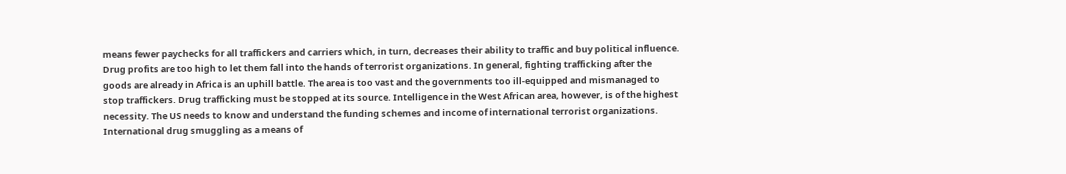means fewer paychecks for all traffickers and carriers which, in turn, decreases their ability to traffic and buy political influence. Drug profits are too high to let them fall into the hands of terrorist organizations. In general, fighting trafficking after the goods are already in Africa is an uphill battle. The area is too vast and the governments too ill-equipped and mismanaged to stop traffickers. Drug trafficking must be stopped at its source. Intelligence in the West African area, however, is of the highest necessity. The US needs to know and understand the funding schemes and income of international terrorist organizations. International drug smuggling as a means of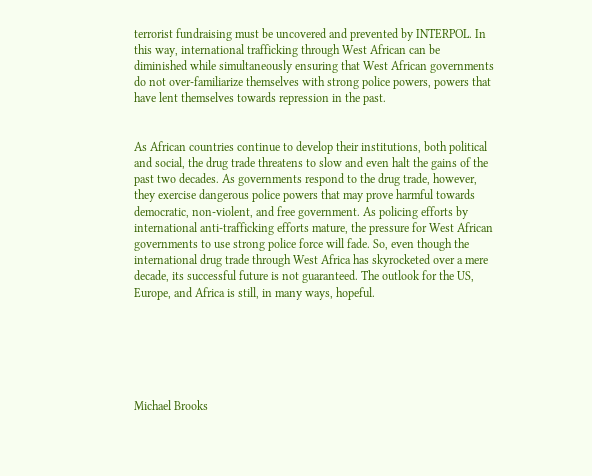terrorist fundraising must be uncovered and prevented by INTERPOL. In this way, international trafficking through West African can be diminished while simultaneously ensuring that West African governments do not over-familiarize themselves with strong police powers, powers that have lent themselves towards repression in the past.


As African countries continue to develop their institutions, both political and social, the drug trade threatens to slow and even halt the gains of the past two decades. As governments respond to the drug trade, however, they exercise dangerous police powers that may prove harmful towards democratic, non-violent, and free government. As policing efforts by international anti-trafficking efforts mature, the pressure for West African governments to use strong police force will fade. So, even though the international drug trade through West Africa has skyrocketed over a mere decade, its successful future is not guaranteed. The outlook for the US, Europe, and Africa is still, in many ways, hopeful.






Michael Brooks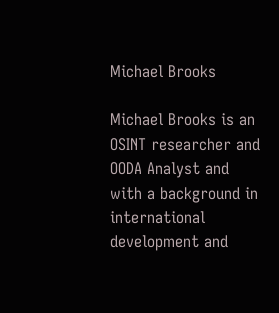Michael Brooks

Michael Brooks is an OSINT researcher and OODA Analyst and with a background in international development and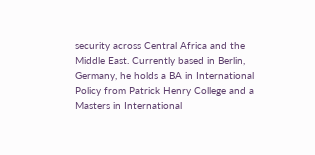security across Central Africa and the Middle East. Currently based in Berlin, Germany, he holds a BA in International Policy from Patrick Henry College and a Masters in International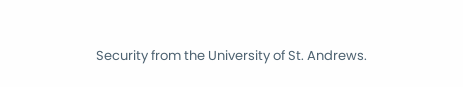Security from the University of St. Andrews.